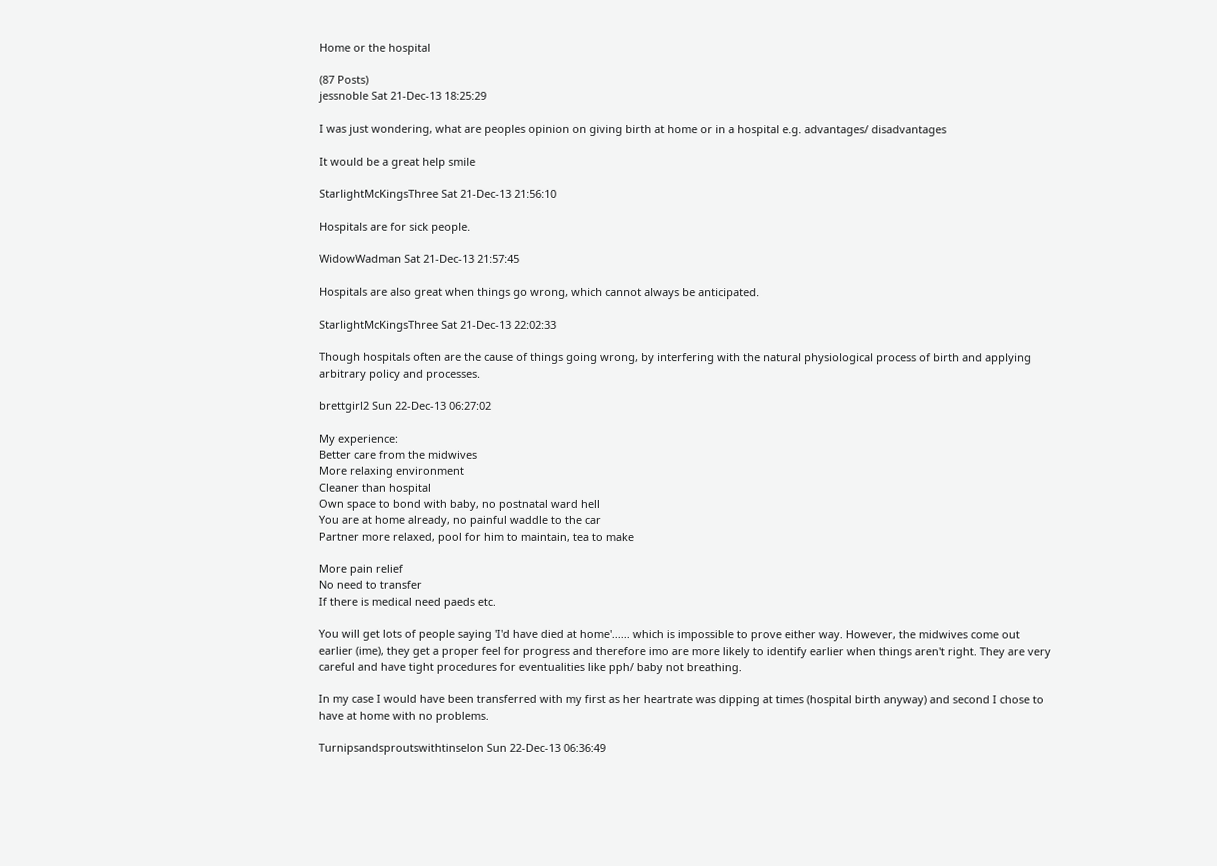Home or the hospital

(87 Posts)
jessnoble Sat 21-Dec-13 18:25:29

I was just wondering, what are peoples opinion on giving birth at home or in a hospital e.g. advantages/ disadvantages

It would be a great help smile

StarlightMcKingsThree Sat 21-Dec-13 21:56:10

Hospitals are for sick people.

WidowWadman Sat 21-Dec-13 21:57:45

Hospitals are also great when things go wrong, which cannot always be anticipated.

StarlightMcKingsThree Sat 21-Dec-13 22:02:33

Though hospitals often are the cause of things going wrong, by interfering with the natural physiological process of birth and applying arbitrary policy and processes.

brettgirl2 Sun 22-Dec-13 06:27:02

My experience:
Better care from the midwives
More relaxing environment
Cleaner than hospital
Own space to bond with baby, no postnatal ward hell
You are at home already, no painful waddle to the car
Partner more relaxed, pool for him to maintain, tea to make

More pain relief
No need to transfer
If there is medical need paeds etc.

You will get lots of people saying 'I'd have died at home'...... which is impossible to prove either way. However, the midwives come out earlier (ime), they get a proper feel for progress and therefore imo are more likely to identify earlier when things aren't right. They are very careful and have tight procedures for eventualities like pph/ baby not breathing.

In my case I would have been transferred with my first as her heartrate was dipping at times (hospital birth anyway) and second I chose to have at home with no problems.

Turnipsandsproutswithtinselon Sun 22-Dec-13 06:36:49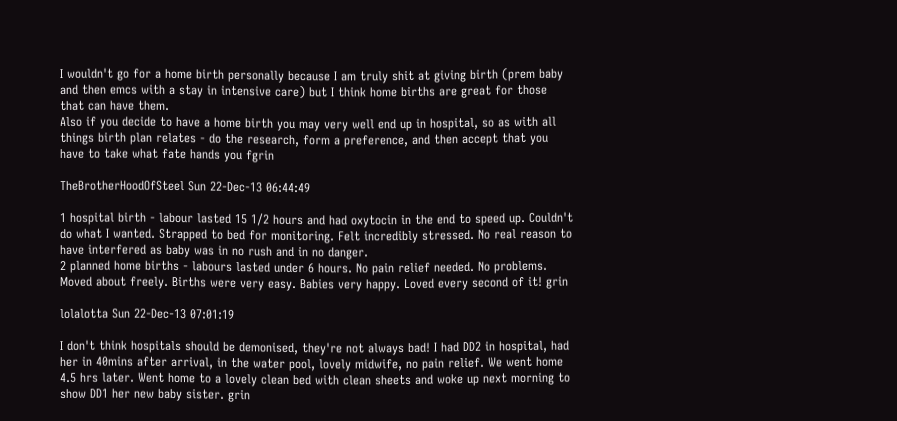I wouldn't go for a home birth personally because I am truly shit at giving birth (prem baby and then emcs with a stay in intensive care) but I think home births are great for those that can have them.
Also if you decide to have a home birth you may very well end up in hospital, so as with all things birth plan relates - do the research, form a preference, and then accept that you have to take what fate hands you fgrin

TheBrotherHoodOfSteel Sun 22-Dec-13 06:44:49

1 hospital birth - labour lasted 15 1/2 hours and had oxytocin in the end to speed up. Couldn't do what I wanted. Strapped to bed for monitoring. Felt incredibly stressed. No real reason to have interfered as baby was in no rush and in no danger.
2 planned home births - labours lasted under 6 hours. No pain relief needed. No problems. Moved about freely. Births were very easy. Babies very happy. Loved every second of it! grin

lolalotta Sun 22-Dec-13 07:01:19

I don't think hospitals should be demonised, they're not always bad! I had DD2 in hospital, had her in 40mins after arrival, in the water pool, lovely midwife, no pain relief. We went home 4.5 hrs later. Went home to a lovely clean bed with clean sheets and woke up next morning to show DD1 her new baby sister. grin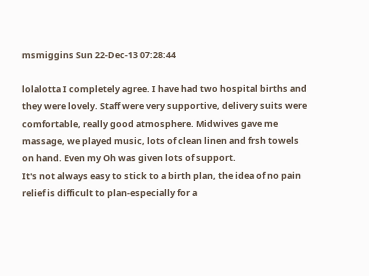msmiggins Sun 22-Dec-13 07:28:44

lolalotta I completely agree. I have had two hospital births and they were lovely. Staff were very supportive, delivery suits were comfortable, really good atmosphere. Midwives gave me massage, we played music, lots of clean linen and frsh towels on hand. Even my Oh was given lots of support.
It's not always easy to stick to a birth plan, the idea of no pain relief is difficult to plan-especially for a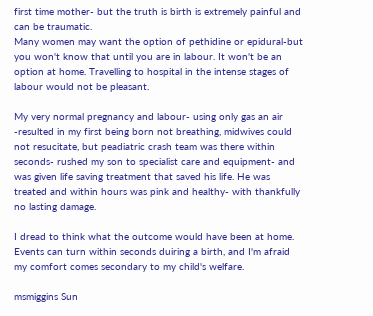first time mother- but the truth is birth is extremely painful and can be traumatic.
Many women may want the option of pethidine or epidural-but you won't know that until you are in labour. It won't be an option at home. Travelling to hospital in the intense stages of labour would not be pleasant.

My very normal pregnancy and labour- using only gas an air -resulted in my first being born not breathing, midwives could not resucitate, but peadiatric crash team was there within seconds- rushed my son to specialist care and equipment- and was given life saving treatment that saved his life. He was treated and within hours was pink and healthy- with thankfully no lasting damage.

I dread to think what the outcome would have been at home. Events can turn within seconds duiring a birth, and I'm afraid my comfort comes secondary to my child's welfare.

msmiggins Sun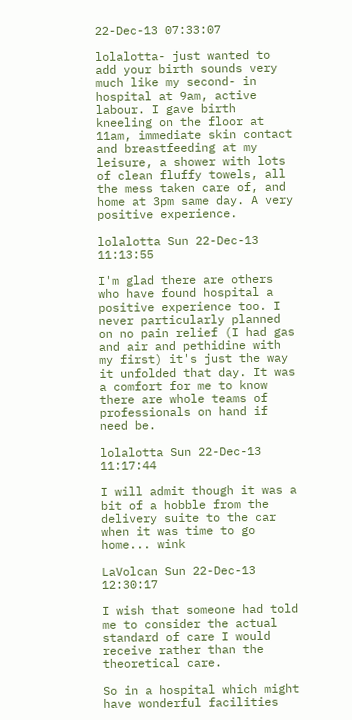22-Dec-13 07:33:07

lolalotta- just wanted to add your birth sounds very much like my second- in hospital at 9am, active labour. I gave birth kneeling on the floor at 11am, immediate skin contact and breastfeeding at my leisure, a shower with lots of clean fluffy towels, all the mess taken care of, and home at 3pm same day. A very positive experience.

lolalotta Sun 22-Dec-13 11:13:55

I'm glad there are others who have found hospital a positive experience too. I never particularly planned on no pain relief (I had gas and air and pethidine with my first) it's just the way it unfolded that day. It was a comfort for me to know there are whole teams of professionals on hand if need be.

lolalotta Sun 22-Dec-13 11:17:44

I will admit though it was a bit of a hobble from the delivery suite to the car when it was time to go home... wink

LaVolcan Sun 22-Dec-13 12:30:17

I wish that someone had told me to consider the actual standard of care I would receive rather than the theoretical care.

So in a hospital which might have wonderful facilities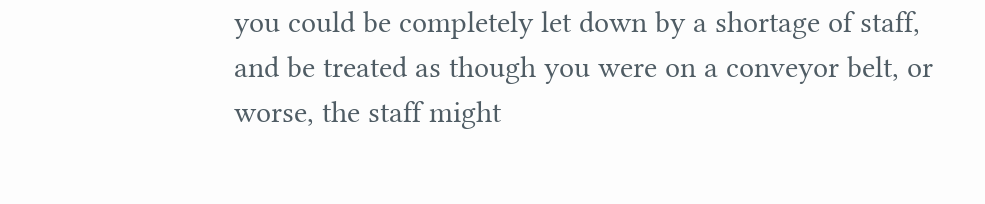you could be completely let down by a shortage of staff, and be treated as though you were on a conveyor belt, or worse, the staff might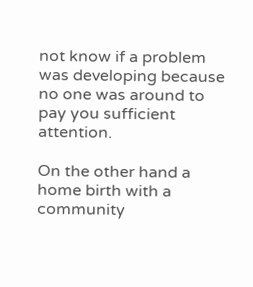not know if a problem was developing because no one was around to pay you sufficient attention.

On the other hand a home birth with a community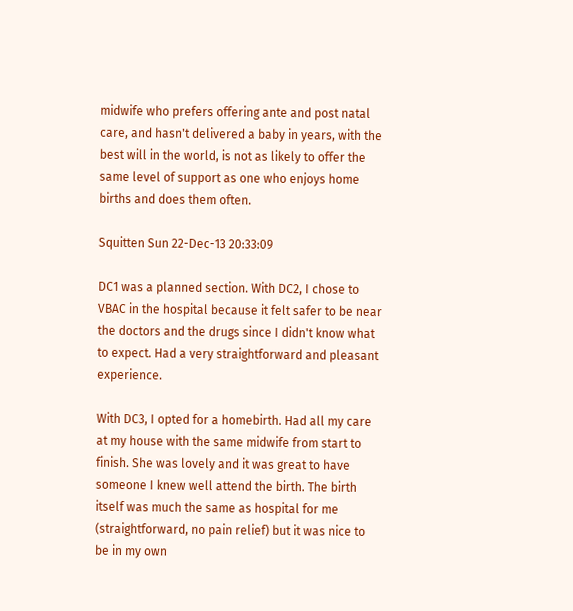midwife who prefers offering ante and post natal care, and hasn't delivered a baby in years, with the best will in the world, is not as likely to offer the same level of support as one who enjoys home births and does them often.

Squitten Sun 22-Dec-13 20:33:09

DC1 was a planned section. With DC2, I chose to VBAC in the hospital because it felt safer to be near the doctors and the drugs since I didn't know what to expect. Had a very straightforward and pleasant experience.

With DC3, I opted for a homebirth. Had all my care at my house with the same midwife from start to finish. She was lovely and it was great to have someone I knew well attend the birth. The birth itself was much the same as hospital for me (straightforward, no pain relief) but it was nice to be in my own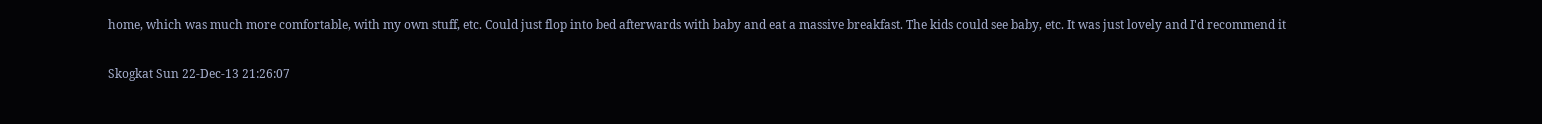home, which was much more comfortable, with my own stuff, etc. Could just flop into bed afterwards with baby and eat a massive breakfast. The kids could see baby, etc. It was just lovely and I'd recommend it

Skogkat Sun 22-Dec-13 21:26:07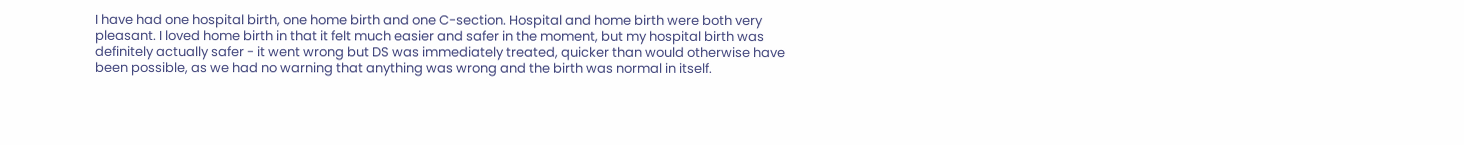I have had one hospital birth, one home birth and one C-section. Hospital and home birth were both very pleasant. I loved home birth in that it felt much easier and safer in the moment, but my hospital birth was definitely actually safer - it went wrong but DS was immediately treated, quicker than would otherwise have been possible, as we had no warning that anything was wrong and the birth was normal in itself.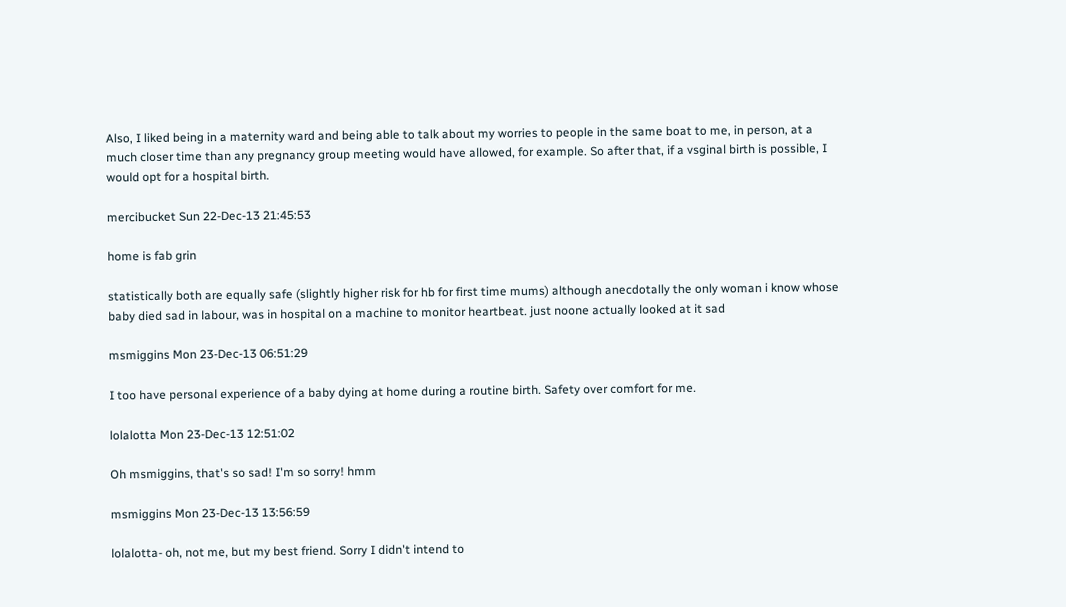Also, I liked being in a maternity ward and being able to talk about my worries to people in the same boat to me, in person, at a much closer time than any pregnancy group meeting would have allowed, for example. So after that, if a vsginal birth is possible, I would opt for a hospital birth.

mercibucket Sun 22-Dec-13 21:45:53

home is fab grin

statistically both are equally safe (slightly higher risk for hb for first time mums) although anecdotally the only woman i know whose baby died sad in labour, was in hospital on a machine to monitor heartbeat. just noone actually looked at it sad

msmiggins Mon 23-Dec-13 06:51:29

I too have personal experience of a baby dying at home during a routine birth. Safety over comfort for me.

lolalotta Mon 23-Dec-13 12:51:02

Oh msmiggins, that's so sad! I'm so sorry! hmm

msmiggins Mon 23-Dec-13 13:56:59

lolalotta- oh, not me, but my best friend. Sorry I didn't intend to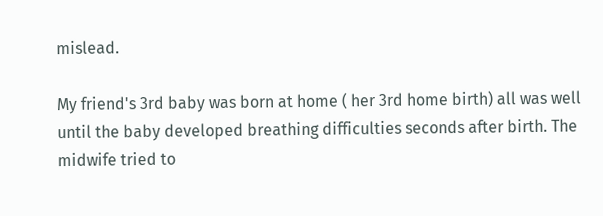mislead.

My friend's 3rd baby was born at home ( her 3rd home birth) all was well until the baby developed breathing difficulties seconds after birth. The midwife tried to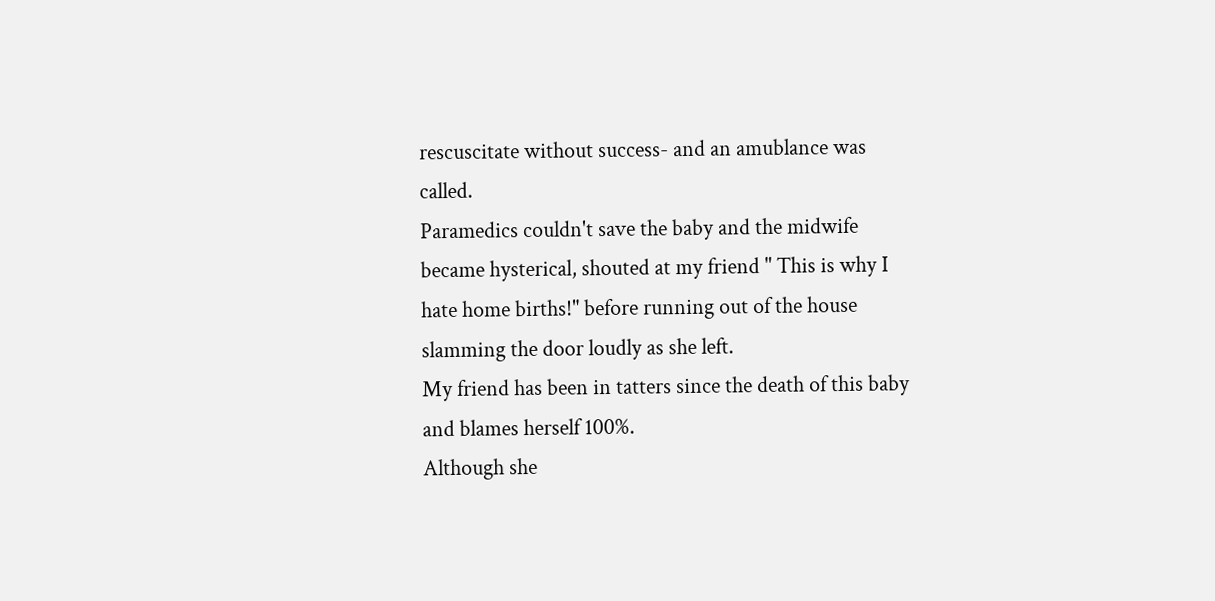rescuscitate without success- and an amublance was called.
Paramedics couldn't save the baby and the midwife became hysterical, shouted at my friend " This is why I hate home births!" before running out of the house slamming the door loudly as she left.
My friend has been in tatters since the death of this baby and blames herself 100%.
Although she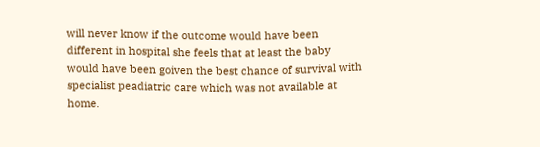will never know if the outcome would have been different in hospital she feels that at least the baby would have been goiven the best chance of survival with specialist peadiatric care which was not available at home.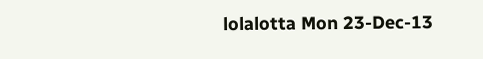lolalotta Mon 23-Dec-13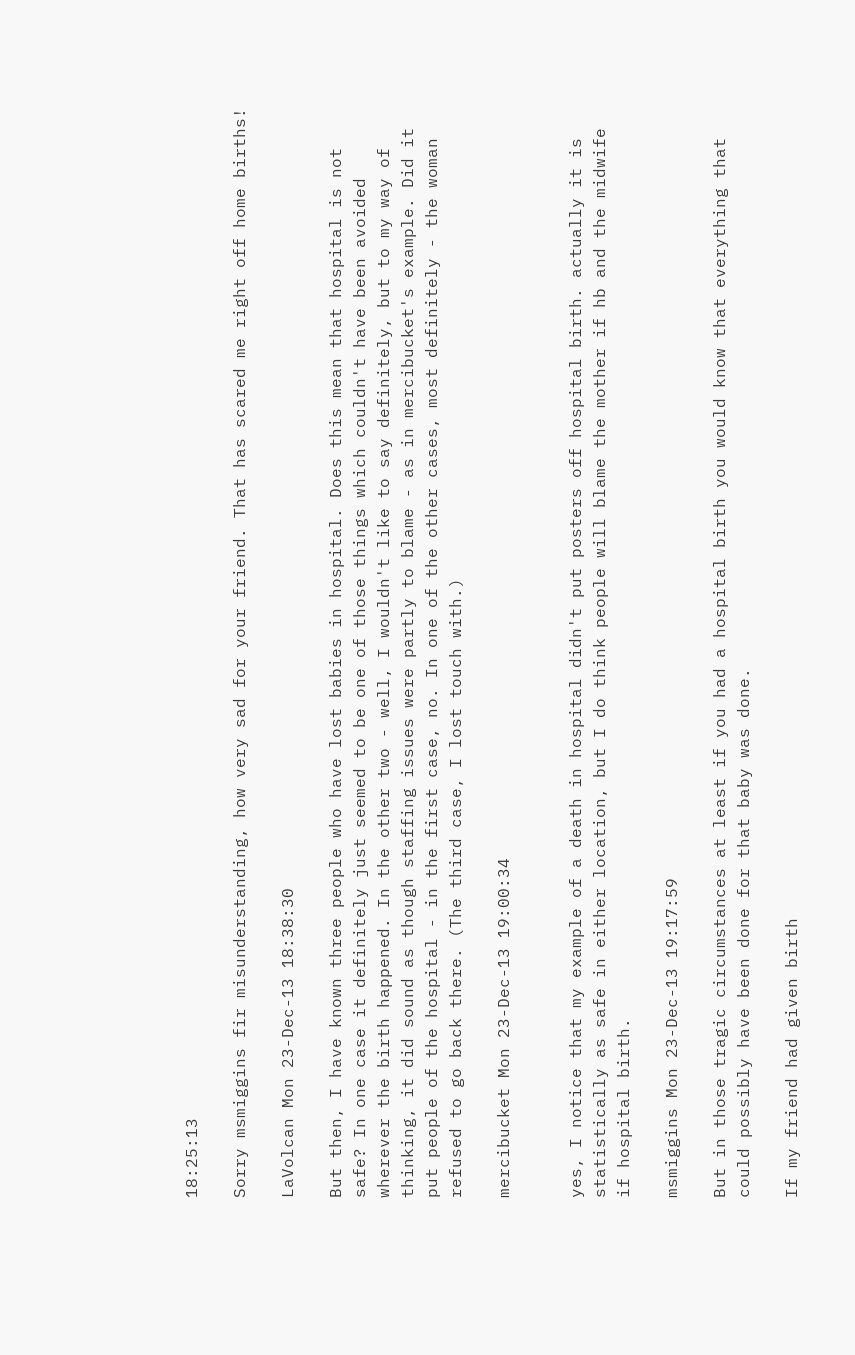18:25:13

Sorry msmiggins fir misunderstanding, how very sad for your friend. That has scared me right off home births!

LaVolcan Mon 23-Dec-13 18:38:30

But then, I have known three people who have lost babies in hospital. Does this mean that hospital is not safe? In one case it definitely just seemed to be one of those things which couldn't have been avoided wherever the birth happened. In the other two - well, I wouldn't like to say definitely, but to my way of thinking, it did sound as though staffing issues were partly to blame - as in mercibucket's example. Did it put people of the hospital - in the first case, no. In one of the other cases, most definitely - the woman refused to go back there. (The third case, I lost touch with.)

mercibucket Mon 23-Dec-13 19:00:34


yes, I notice that my example of a death in hospital didn't put posters off hospital birth. actually it is statistically as safe in either location, but I do think people will blame the mother if hb and the midwife if hospital birth.

msmiggins Mon 23-Dec-13 19:17:59

But in those tragic circumstances at least if you had a hospital birth you would know that everything that could possibly have been done for that baby was done.

If my friend had given birth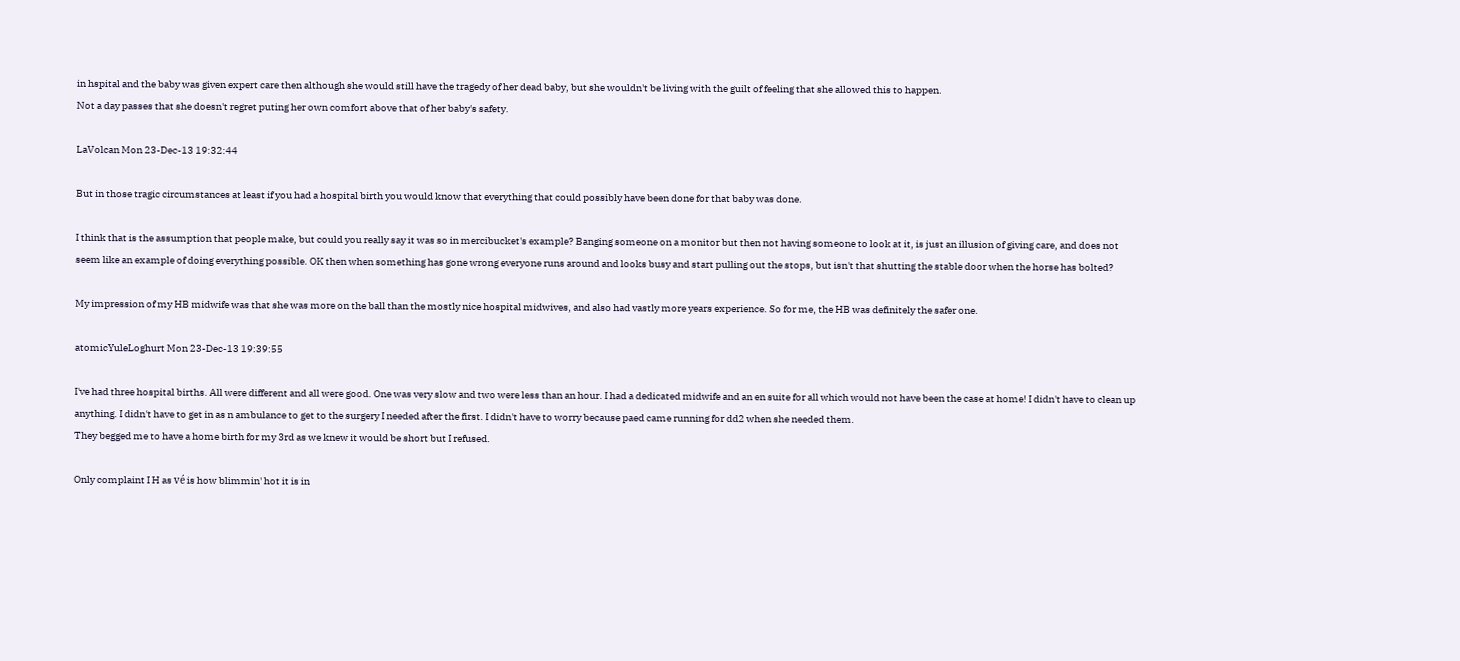in hspital and the baby was given expert care then although she would still have the tragedy of her dead baby, but she wouldn't be living with the guilt of feeling that she allowed this to happen.
Not a day passes that she doesn't regret puting her own comfort above that of her baby's safety.

LaVolcan Mon 23-Dec-13 19:32:44

But in those tragic circumstances at least if you had a hospital birth you would know that everything that could possibly have been done for that baby was done.

I think that is the assumption that people make, but could you really say it was so in mercibucket's example? Banging someone on a monitor but then not having someone to look at it, is just an illusion of giving care, and does not seem like an example of doing everything possible. OK then when something has gone wrong everyone runs around and looks busy and start pulling out the stops, but isn't that shutting the stable door when the horse has bolted?

My impression of my HB midwife was that she was more on the ball than the mostly nice hospital midwives, and also had vastly more years experience. So for me, the HB was definitely the safer one.

atomicYuleLoghurt Mon 23-Dec-13 19:39:55

I've had three hospital births. All were different and all were good. One was very slow and two were less than an hour. I had a dedicated midwife and an en suite for all which would not have been the case at home! I didn't have to clean up anything. I didn't have to get in as n ambulance to get to the surgery I needed after the first. I didn't have to worry because paed came running for dd2 when she needed them.
They begged me to have a home birth for my 3rd as we knew it would be short but I refused.

Only complaint I H as vé is how blimmin' hot it is in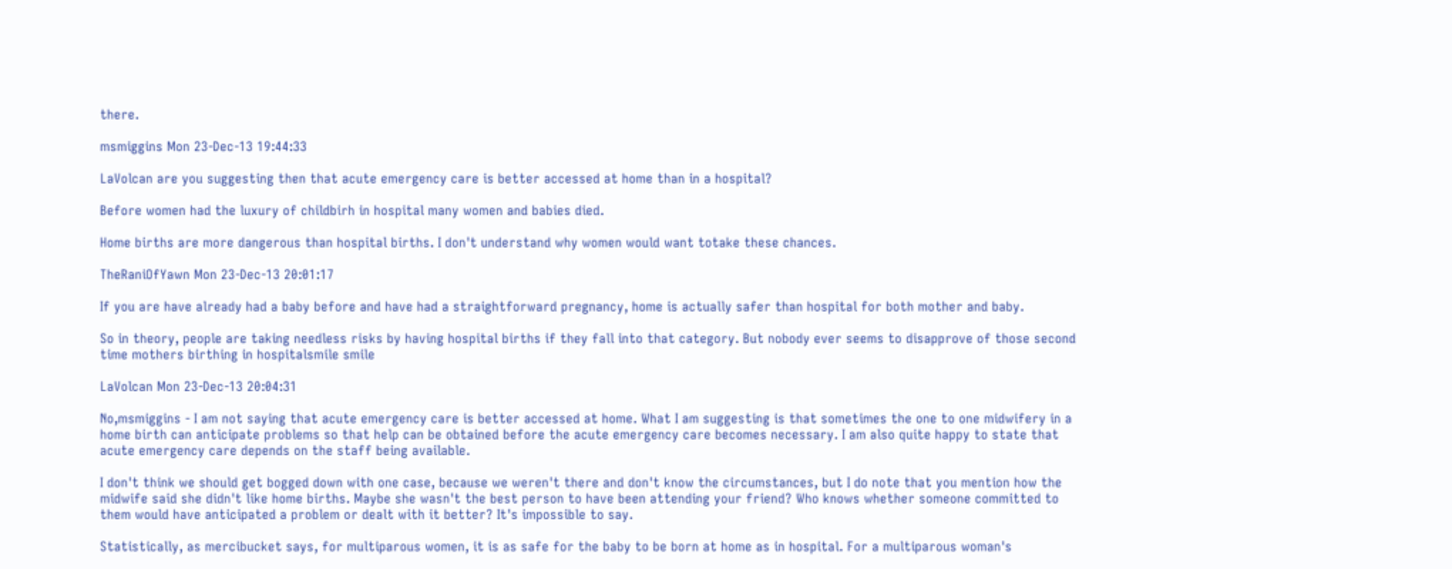there.

msmiggins Mon 23-Dec-13 19:44:33

LaVolcan are you suggesting then that acute emergency care is better accessed at home than in a hospital?

Before women had the luxury of childbirh in hospital many women and babies died.

Home births are more dangerous than hospital births. I don't understand why women would want totake these chances.

TheRaniOfYawn Mon 23-Dec-13 20:01:17

If you are have already had a baby before and have had a straightforward pregnancy, home is actually safer than hospital for both mother and baby.

So in theory, people are taking needless risks by having hospital births if they fall into that category. But nobody ever seems to disapprove of those second time mothers birthing in hospitalsmile smile

LaVolcan Mon 23-Dec-13 20:04:31

No,msmiggins - I am not saying that acute emergency care is better accessed at home. What I am suggesting is that sometimes the one to one midwifery in a home birth can anticipate problems so that help can be obtained before the acute emergency care becomes necessary. I am also quite happy to state that acute emergency care depends on the staff being available.

I don't think we should get bogged down with one case, because we weren't there and don't know the circumstances, but I do note that you mention how the midwife said she didn't like home births. Maybe she wasn't the best person to have been attending your friend? Who knows whether someone committed to them would have anticipated a problem or dealt with it better? It's impossible to say.

Statistically, as mercibucket says, for multiparous women, it is as safe for the baby to be born at home as in hospital. For a multiparous woman's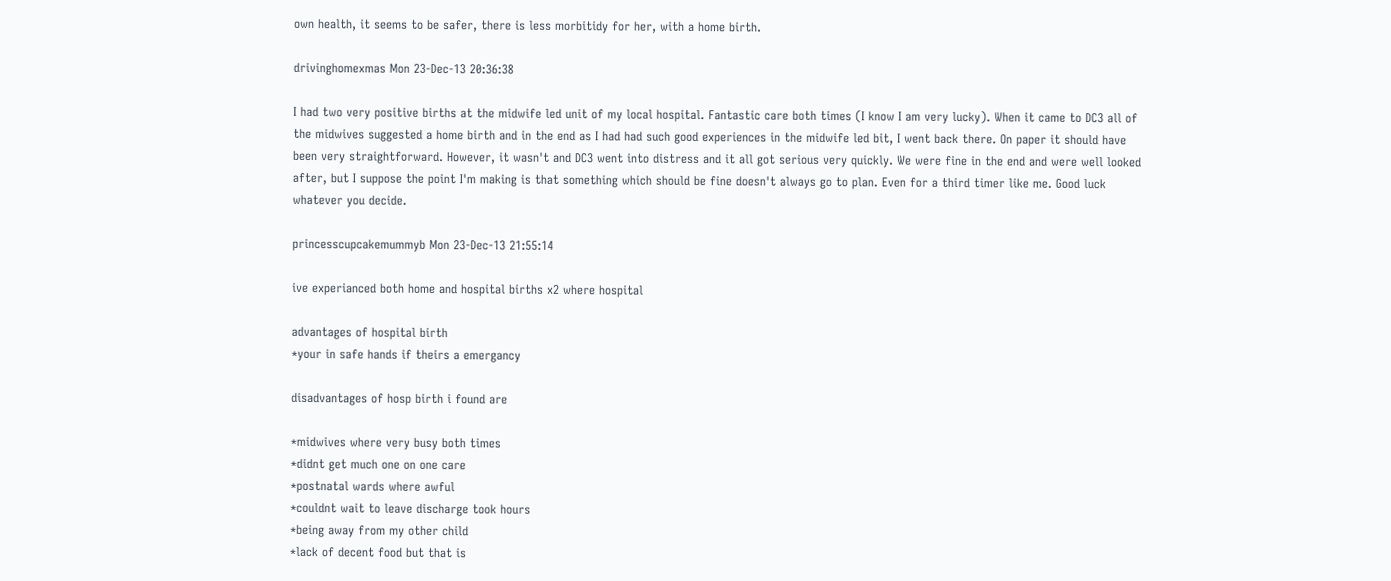own health, it seems to be safer, there is less morbitidy for her, with a home birth.

drivinghomexmas Mon 23-Dec-13 20:36:38

I had two very positive births at the midwife led unit of my local hospital. Fantastic care both times (I know I am very lucky). When it came to DC3 all of the midwives suggested a home birth and in the end as I had had such good experiences in the midwife led bit, I went back there. On paper it should have been very straightforward. However, it wasn't and DC3 went into distress and it all got serious very quickly. We were fine in the end and were well looked after, but I suppose the point I'm making is that something which should be fine doesn't always go to plan. Even for a third timer like me. Good luck whatever you decide.

princesscupcakemummyb Mon 23-Dec-13 21:55:14

ive experianced both home and hospital births x2 where hospital

advantages of hospital birth
*your in safe hands if theirs a emergancy

disadvantages of hosp birth i found are

*midwives where very busy both times
*didnt get much one on one care
*postnatal wards where awful
*couldnt wait to leave discharge took hours
*being away from my other child
*lack of decent food but that is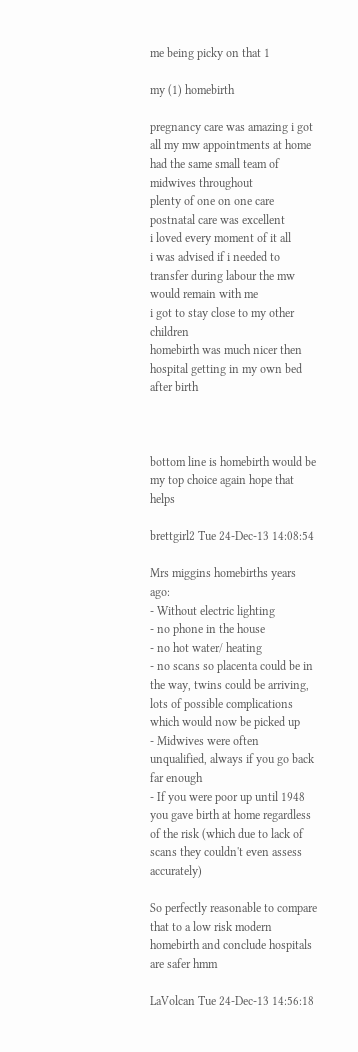me being picky on that 1

my (1) homebirth

pregnancy care was amazing i got all my mw appointments at home
had the same small team of midwives throughout
plenty of one on one care
postnatal care was excellent
i loved every moment of it all
i was advised if i needed to transfer during labour the mw would remain with me
i got to stay close to my other children
homebirth was much nicer then hospital getting in my own bed after birth



bottom line is homebirth would be my top choice again hope that helps

brettgirl2 Tue 24-Dec-13 14:08:54

Mrs miggins homebirths years ago:
- Without electric lighting
- no phone in the house
- no hot water/ heating
- no scans so placenta could be in the way, twins could be arriving, lots of possible complications which would now be picked up
- Midwives were often unqualified, always if you go back far enough
- If you were poor up until 1948 you gave birth at home regardless of the risk (which due to lack of scans they couldn't even assess accurately)

So perfectly reasonable to compare that to a low risk modern homebirth and conclude hospitals are safer hmm

LaVolcan Tue 24-Dec-13 14:56:18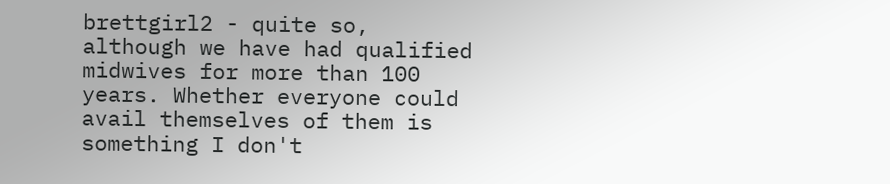brettgirl2 - quite so, although we have had qualified midwives for more than 100 years. Whether everyone could avail themselves of them is something I don't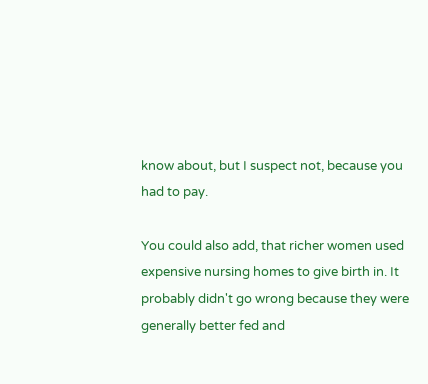know about, but I suspect not, because you had to pay.

You could also add, that richer women used expensive nursing homes to give birth in. It probably didn't go wrong because they were generally better fed and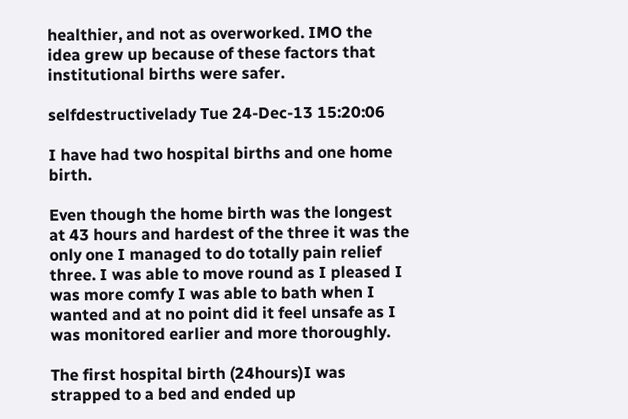healthier, and not as overworked. IMO the idea grew up because of these factors that institutional births were safer.

selfdestructivelady Tue 24-Dec-13 15:20:06

I have had two hospital births and one home birth.

Even though the home birth was the longest at 43 hours and hardest of the three it was the only one I managed to do totally pain relief three. I was able to move round as I pleased I was more comfy I was able to bath when I wanted and at no point did it feel unsafe as I was monitored earlier and more thoroughly.

The first hospital birth (24hours)I was strapped to a bed and ended up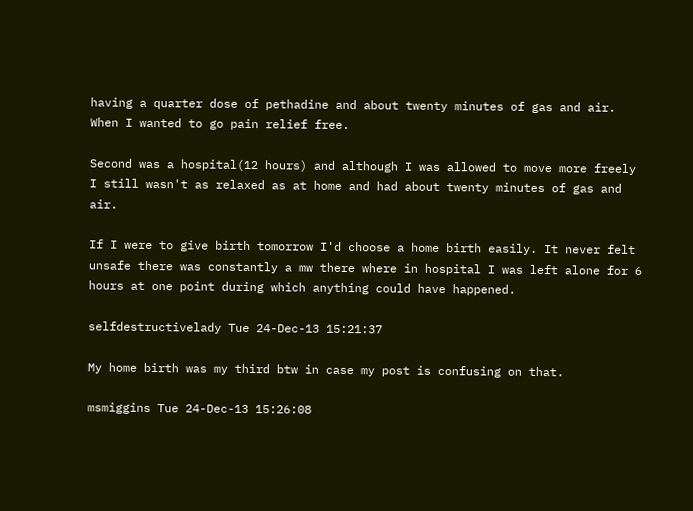having a quarter dose of pethadine and about twenty minutes of gas and air. When I wanted to go pain relief free.

Second was a hospital(12 hours) and although I was allowed to move more freely I still wasn't as relaxed as at home and had about twenty minutes of gas and air.

If I were to give birth tomorrow I'd choose a home birth easily. It never felt unsafe there was constantly a mw there where in hospital I was left alone for 6 hours at one point during which anything could have happened.

selfdestructivelady Tue 24-Dec-13 15:21:37

My home birth was my third btw in case my post is confusing on that.

msmiggins Tue 24-Dec-13 15:26:08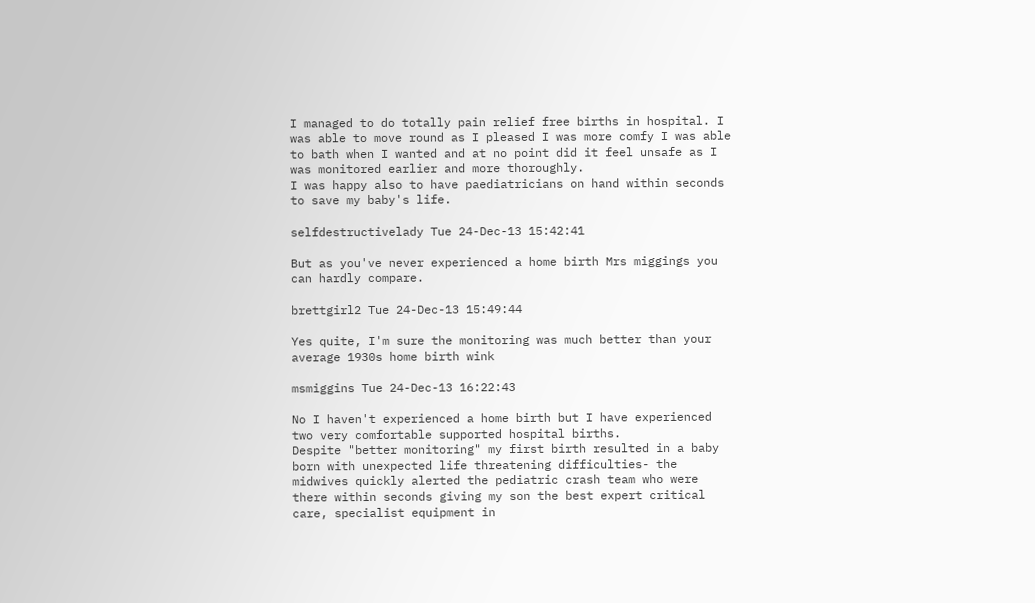I managed to do totally pain relief free births in hospital. I was able to move round as I pleased I was more comfy I was able to bath when I wanted and at no point did it feel unsafe as I was monitored earlier and more thoroughly.
I was happy also to have paediatricians on hand within seconds to save my baby's life.

selfdestructivelady Tue 24-Dec-13 15:42:41

But as you've never experienced a home birth Mrs miggings you can hardly compare.

brettgirl2 Tue 24-Dec-13 15:49:44

Yes quite, I'm sure the monitoring was much better than your average 1930s home birth wink

msmiggins Tue 24-Dec-13 16:22:43

No I haven't experienced a home birth but I have experienced two very comfortable supported hospital births.
Despite "better monitoring" my first birth resulted in a baby born with unexpected life threatening difficulties- the midwives quickly alerted the pediatric crash team who were there within seconds giving my son the best expert critical care, specialist equipment in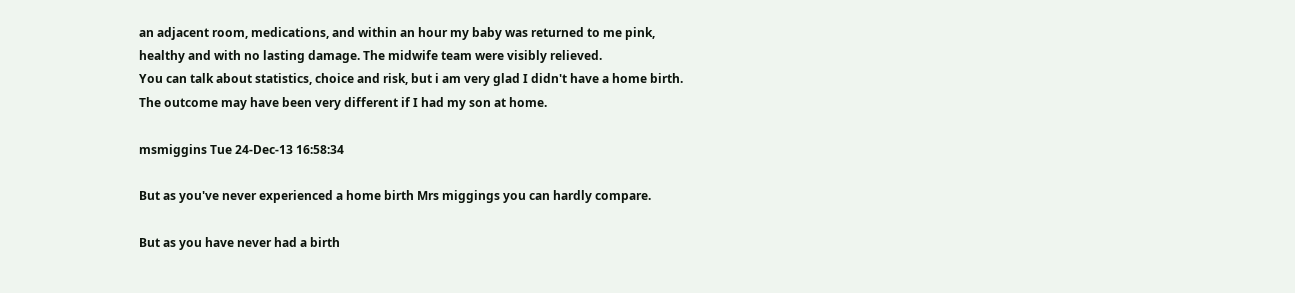an adjacent room, medications, and within an hour my baby was returned to me pink, healthy and with no lasting damage. The midwife team were visibly relieved.
You can talk about statistics, choice and risk, but i am very glad I didn't have a home birth.
The outcome may have been very different if I had my son at home.

msmiggins Tue 24-Dec-13 16:58:34

But as you've never experienced a home birth Mrs miggings you can hardly compare.

But as you have never had a birth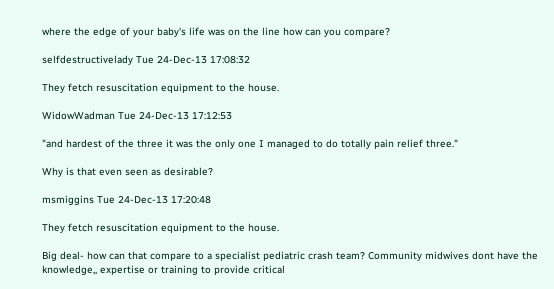where the edge of your baby's life was on the line how can you compare?

selfdestructivelady Tue 24-Dec-13 17:08:32

They fetch resuscitation equipment to the house.

WidowWadman Tue 24-Dec-13 17:12:53

"and hardest of the three it was the only one I managed to do totally pain relief three."

Why is that even seen as desirable?

msmiggins Tue 24-Dec-13 17:20:48

They fetch resuscitation equipment to the house.

Big deal- how can that compare to a specialist pediatric crash team? Community midwives dont have the knowledge,, expertise or training to provide critical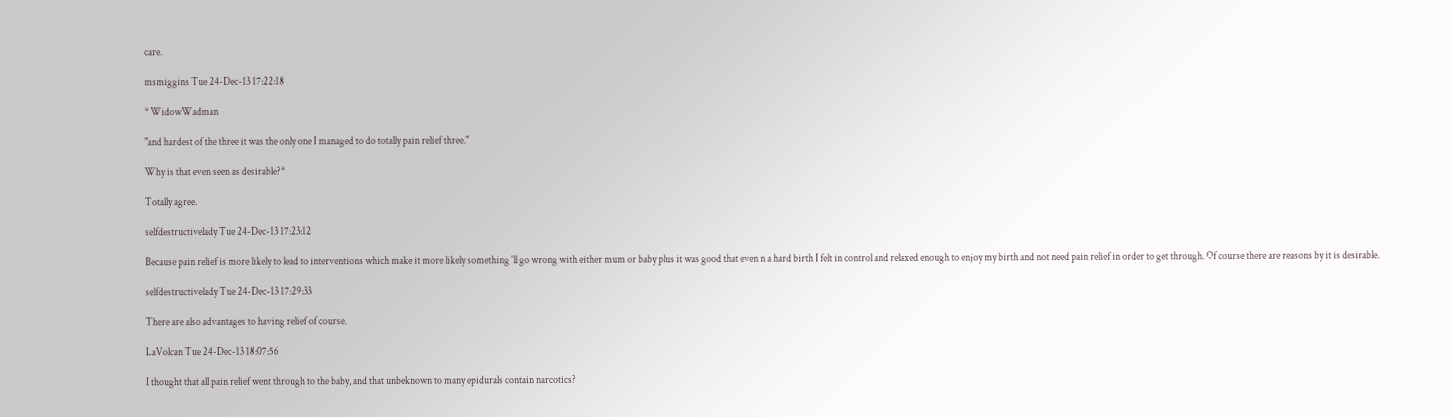care.

msmiggins Tue 24-Dec-13 17:22:18

* WidowWadman

"and hardest of the three it was the only one I managed to do totally pain relief three."

Why is that even seen as desirable?*

Totally agree.

selfdestructivelady Tue 24-Dec-13 17:23:12

Because pain relief is more likely to lead to interventions which make it more likely something 'll go wrong with either mum or baby plus it was good that even n a hard birth I felt in control and relaxed enough to enjoy my birth and not need pain relief in order to get through. Of course there are reasons by it is desirable.

selfdestructivelady Tue 24-Dec-13 17:29:33

There are also advantages to having relief of course.

LaVolcan Tue 24-Dec-13 18:07:56

I thought that all pain relief went through to the baby, and that unbeknown to many epidurals contain narcotics?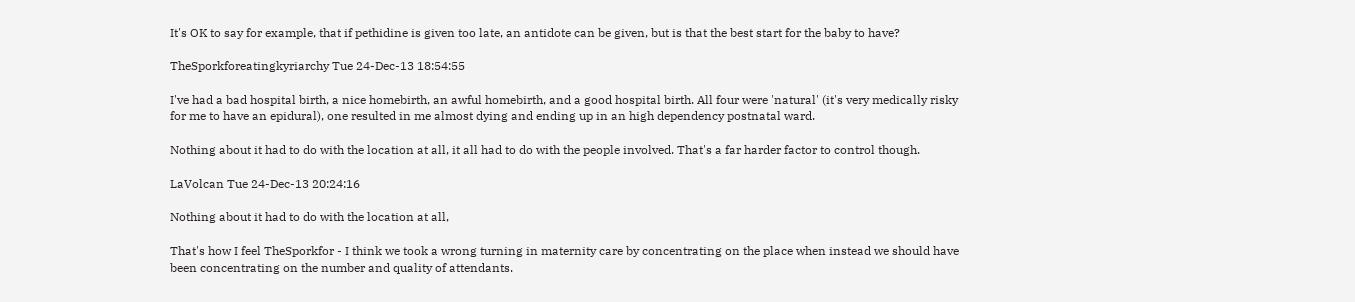It's OK to say for example, that if pethidine is given too late, an antidote can be given, but is that the best start for the baby to have?

TheSporkforeatingkyriarchy Tue 24-Dec-13 18:54:55

I've had a bad hospital birth, a nice homebirth, an awful homebirth, and a good hospital birth. All four were 'natural' (it's very medically risky for me to have an epidural), one resulted in me almost dying and ending up in an high dependency postnatal ward.

Nothing about it had to do with the location at all, it all had to do with the people involved. That's a far harder factor to control though.

LaVolcan Tue 24-Dec-13 20:24:16

Nothing about it had to do with the location at all,

That's how I feel TheSporkfor - I think we took a wrong turning in maternity care by concentrating on the place when instead we should have been concentrating on the number and quality of attendants.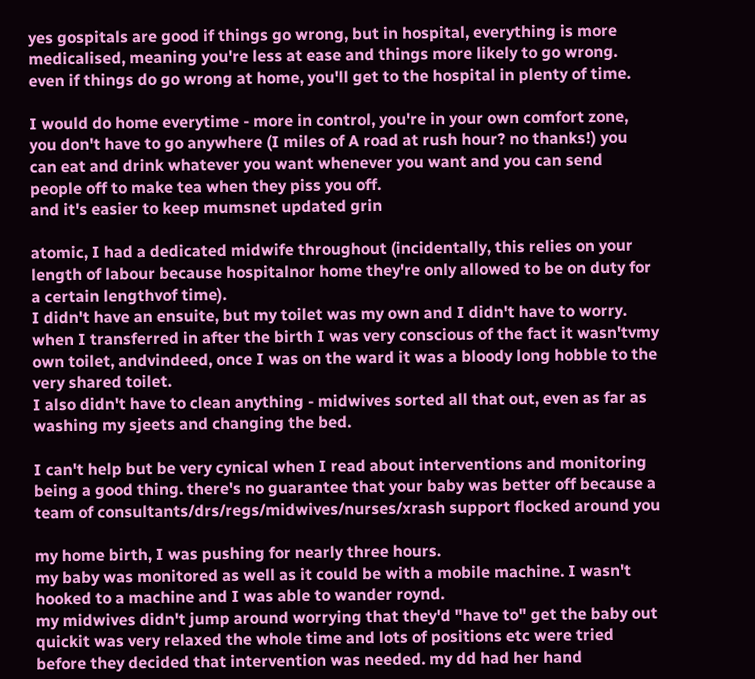yes gospitals are good if things go wrong, but in hospital, everything is more medicalised, meaning you're less at ease and things more likely to go wrong.
even if things do go wrong at home, you'll get to the hospital in plenty of time.

I would do home everytime - more in control, you're in your own comfort zone, you don't have to go anywhere (I miles of A road at rush hour? no thanks!) you can eat and drink whatever you want whenever you want and you can send people off to make tea when they piss you off.
and it's easier to keep mumsnet updated grin

atomic, I had a dedicated midwife throughout (incidentally, this relies on your length of labour because hospitalnor home they're only allowed to be on duty for a certain lengthvof time).
I didn't have an ensuite, but my toilet was my own and I didn't have to worry. when I transferred in after the birth I was very conscious of the fact it wasn'tvmy own toilet, andvindeed, once I was on the ward it was a bloody long hobble to the very shared toilet.
I also didn't have to clean anything - midwives sorted all that out, even as far as washing my sjeets and changing the bed.

I can't help but be very cynical when I read about interventions and monitoring being a good thing. there's no guarantee that your baby was better off because a team of consultants/drs/regs/midwives/nurses/xrash support flocked around you

my home birth, I was pushing for nearly three hours.
my baby was monitored as well as it could be with a mobile machine. I wasn't hooked to a machine and I was able to wander roynd.
my midwives didn't jump around worrying that they'd "have to" get the baby out quickit was very relaxed the whole time and lots of positions etc were tried before they decided that intervention was needed. my dd had her hand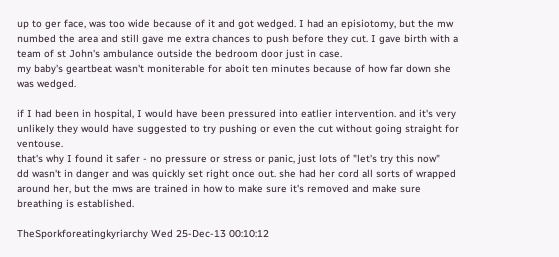up to ger face, was too wide because of it and got wedged. I had an episiotomy, but the mw numbed the area and still gave me extra chances to push before they cut. I gave birth with a team of st John's ambulance outside the bedroom door just in case.
my baby's geartbeat wasn't moniterable for aboit ten minutes because of how far down she was wedged.

if I had been in hospital, I would have been pressured into eatlier intervention. and it's very unlikely they would have suggested to try pushing or even the cut without going straight for ventouse.
that's why I found it safer - no pressure or stress or panic, just lots of "let's try this now"
dd wasn't in danger and was quickly set right once out. she had her cord all sorts of wrapped around her, but the mws are trained in how to make sure it's removed and make sure breathing is established.

TheSporkforeatingkyriarchy Wed 25-Dec-13 00:10:12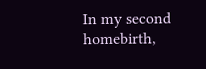In my second homebirth,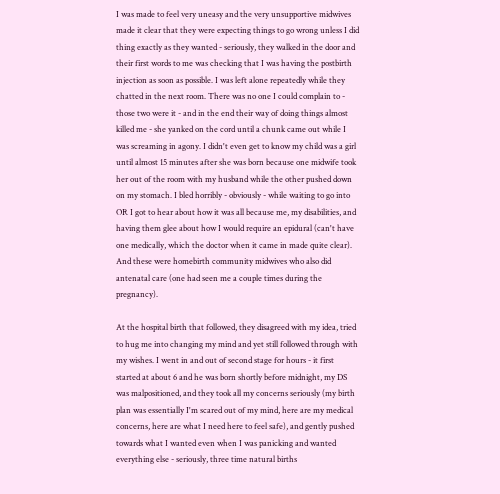I was made to feel very uneasy and the very unsupportive midwives made it clear that they were expecting things to go wrong unless I did thing exactly as they wanted - seriously, they walked in the door and their first words to me was checking that I was having the postbirth injection as soon as possible. I was left alone repeatedly while they chatted in the next room. There was no one I could complain to - those two were it - and in the end their way of doing things almost killed me - she yanked on the cord until a chunk came out while I was screaming in agony. I didn't even get to know my child was a girl until almost 15 minutes after she was born because one midwife took her out of the room with my husband while the other pushed down on my stomach. I bled horribly - obviously - while waiting to go into OR I got to hear about how it was all because me, my disabilities, and having them glee about how I would require an epidural (can't have one medically, which the doctor when it came in made quite clear). And these were homebirth community midwives who also did antenatal care (one had seen me a couple times during the pregnancy).

At the hospital birth that followed, they disagreed with my idea, tried to hug me into changing my mind and yet still followed through with my wishes. I went in and out of second stage for hours - it first started at about 6 and he was born shortly before midnight, my DS was malpositioned, and they took all my concerns seriously (my birth plan was essentially I'm scared out of my mind, here are my medical concerns, here are what I need here to feel safe), and gently pushed towards what I wanted even when I was panicking and wanted everything else - seriously, three time natural births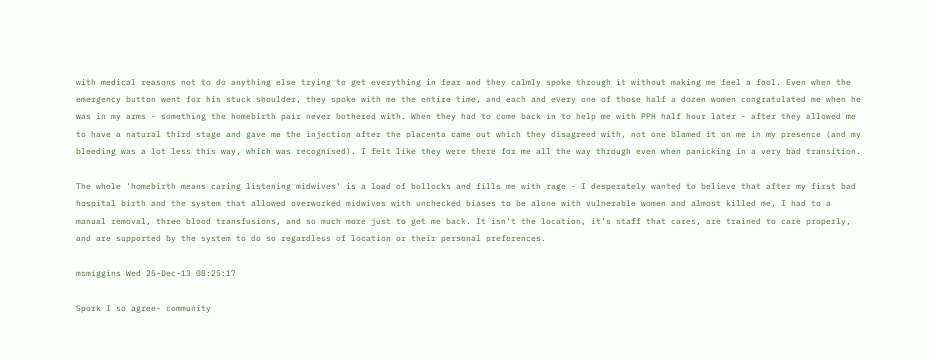with medical reasons not to do anything else trying to get everything in fear and they calmly spoke through it without making me feel a fool. Even when the emergency button went for his stuck shoulder, they spoke with me the entire time, and each and every one of those half a dozen women congratulated me when he was in my arms - something the homebirth pair never bothered with. When they had to come back in to help me with PPH half hour later - after they allowed me to have a natural third stage and gave me the injection after the placenta came out which they disagreed with, not one blamed it on me in my presence (and my bleeding was a lot less this way, which was recognised). I felt like they were there for me all the way through even when panicking in a very bad transition.

The whole 'homebirth means caring listening midwives' is a load of bollocks and fills me with rage - I desperately wanted to believe that after my first bad hospital birth and the system that allowed overworked midwives with unchecked biases to be alone with vulnerable women and almost killed me, I had to a manual removal, three blood transfusions, and so much more just to get me back. It isn't the location, it's staff that cares, are trained to care properly, and are supported by the system to do so regardless of location or their personal preferences.

msmiggins Wed 25-Dec-13 08:25:17

Spork I so agree- community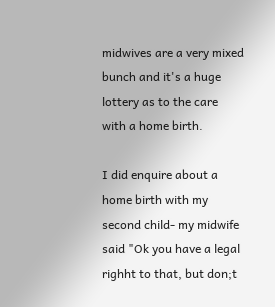midwives are a very mixed bunch and it's a huge lottery as to the care with a home birth.

I did enquire about a home birth with my second child- my midwife said "Ok you have a legal righht to that, but don;t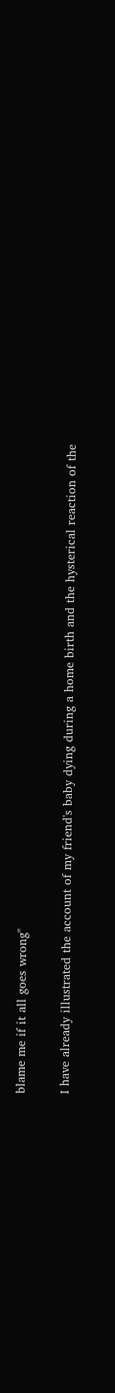blame me if it all goes wrong"

I have already illustrated the account of my friend's baby dying during a home birth and the hysterical reaction of the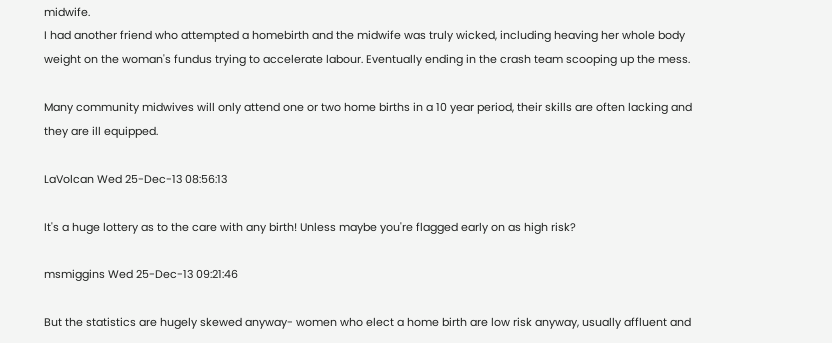midwife.
I had another friend who attempted a homebirth and the midwife was truly wicked, including heaving her whole body weight on the woman's fundus trying to accelerate labour. Eventually ending in the crash team scooping up the mess.

Many community midwives will only attend one or two home births in a 10 year period, their skills are often lacking and they are ill equipped.

LaVolcan Wed 25-Dec-13 08:56:13

It's a huge lottery as to the care with any birth! Unless maybe you're flagged early on as high risk?

msmiggins Wed 25-Dec-13 09:21:46

But the statistics are hugely skewed anyway- women who elect a home birth are low risk anyway, usually affluent and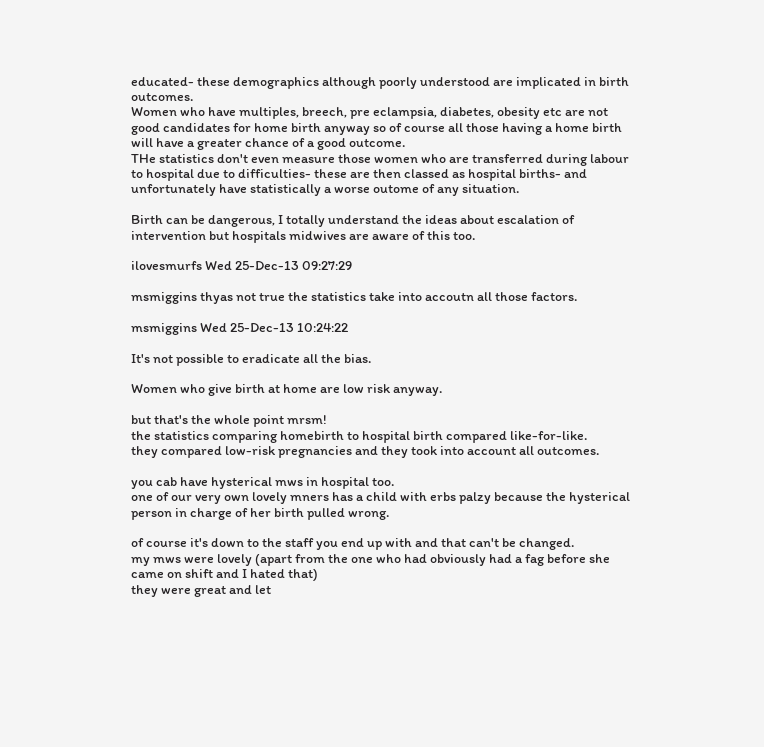educated- these demographics although poorly understood are implicated in birth outcomes.
Women who have multiples, breech, pre eclampsia, diabetes, obesity etc are not good candidates for home birth anyway so of course all those having a home birth will have a greater chance of a good outcome.
THe statistics don't even measure those women who are transferred during labour to hospital due to difficulties- these are then classed as hospital births- and unfortunately have statistically a worse outome of any situation.

Birth can be dangerous, I totally understand the ideas about escalation of intervention but hospitals midwives are aware of this too.

ilovesmurfs Wed 25-Dec-13 09:27:29

msmiggins thyas not true the statistics take into accoutn all those factors.

msmiggins Wed 25-Dec-13 10:24:22

It's not possible to eradicate all the bias.

Women who give birth at home are low risk anyway.

but that's the whole point mrsm!
the statistics comparing homebirth to hospital birth compared like-for-like.
they compared low-risk pregnancies and they took into account all outcomes.

you cab have hysterical mws in hospital too.
one of our very own lovely mners has a child with erbs palzy because the hysterical person in charge of her birth pulled wrong.

of course it's down to the staff you end up with and that can't be changed.
my mws were lovely (apart from the one who had obviously had a fag before she came on shift and I hated that)
they were great and let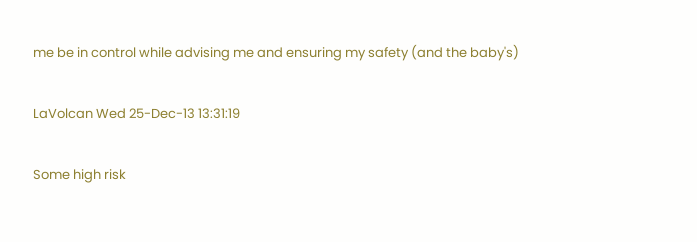me be in control while advising me and ensuring my safety (and the baby's)

LaVolcan Wed 25-Dec-13 13:31:19

Some high risk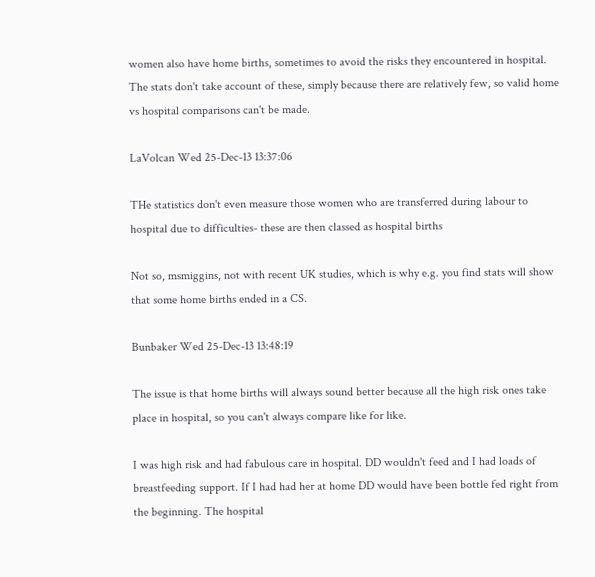women also have home births, sometimes to avoid the risks they encountered in hospital. The stats don't take account of these, simply because there are relatively few, so valid home vs hospital comparisons can't be made.

LaVolcan Wed 25-Dec-13 13:37:06

THe statistics don't even measure those women who are transferred during labour to hospital due to difficulties- these are then classed as hospital births

Not so, msmiggins, not with recent UK studies, which is why e.g. you find stats will show that some home births ended in a CS.

Bunbaker Wed 25-Dec-13 13:48:19

The issue is that home births will always sound better because all the high risk ones take place in hospital, so you can't always compare like for like.

I was high risk and had fabulous care in hospital. DD wouldn't feed and I had loads of breastfeeding support. If I had had her at home DD would have been bottle fed right from the beginning. The hospital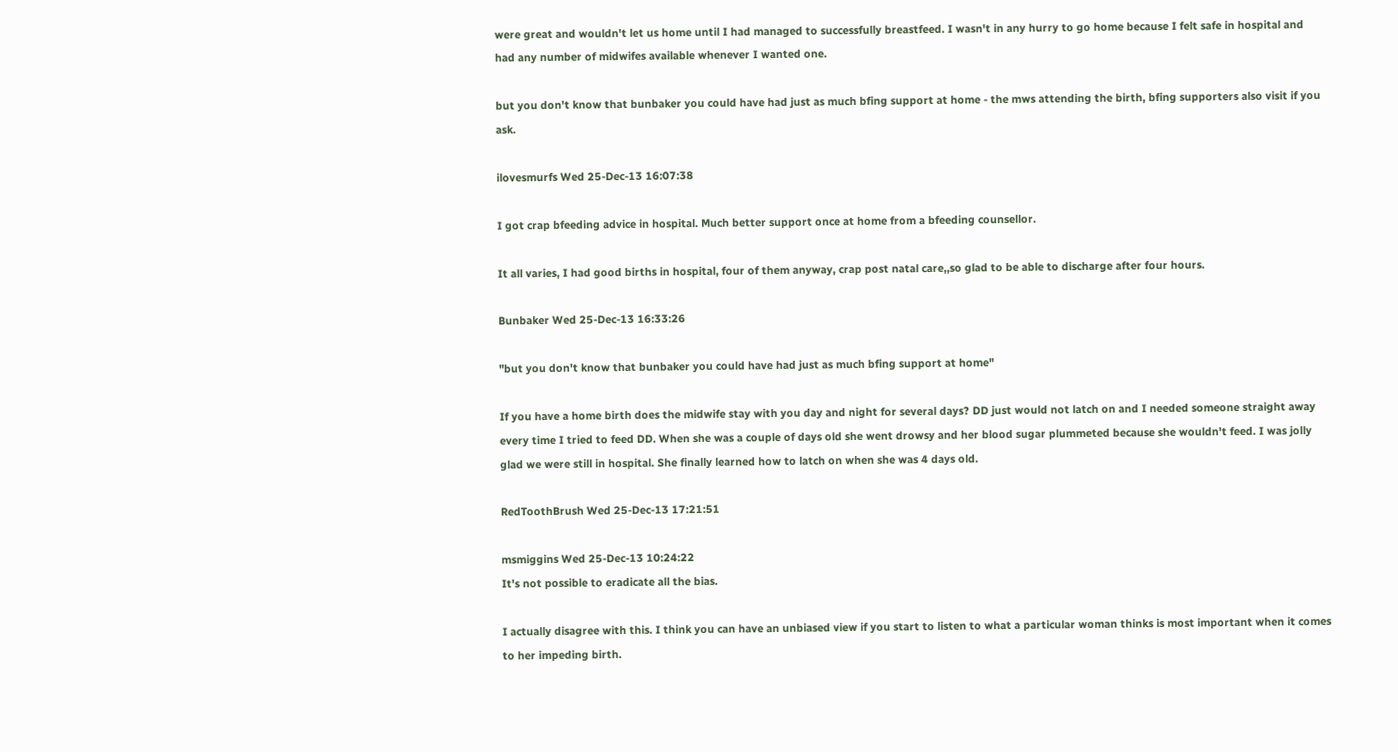were great and wouldn't let us home until I had managed to successfully breastfeed. I wasn't in any hurry to go home because I felt safe in hospital and had any number of midwifes available whenever I wanted one.

but you don't know that bunbaker you could have had just as much bfing support at home - the mws attending the birth, bfing supporters also visit if you ask.

ilovesmurfs Wed 25-Dec-13 16:07:38

I got crap bfeeding advice in hospital. Much better support once at home from a bfeeding counsellor.

It all varies, I had good births in hospital, four of them anyway, crap post natal care,,so glad to be able to discharge after four hours.

Bunbaker Wed 25-Dec-13 16:33:26

"but you don't know that bunbaker you could have had just as much bfing support at home"

If you have a home birth does the midwife stay with you day and night for several days? DD just would not latch on and I needed someone straight away every time I tried to feed DD. When she was a couple of days old she went drowsy and her blood sugar plummeted because she wouldn't feed. I was jolly glad we were still in hospital. She finally learned how to latch on when she was 4 days old.

RedToothBrush Wed 25-Dec-13 17:21:51

msmiggins Wed 25-Dec-13 10:24:22
It's not possible to eradicate all the bias.

I actually disagree with this. I think you can have an unbiased view if you start to listen to what a particular woman thinks is most important when it comes to her impeding birth.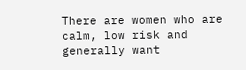There are women who are calm, low risk and generally want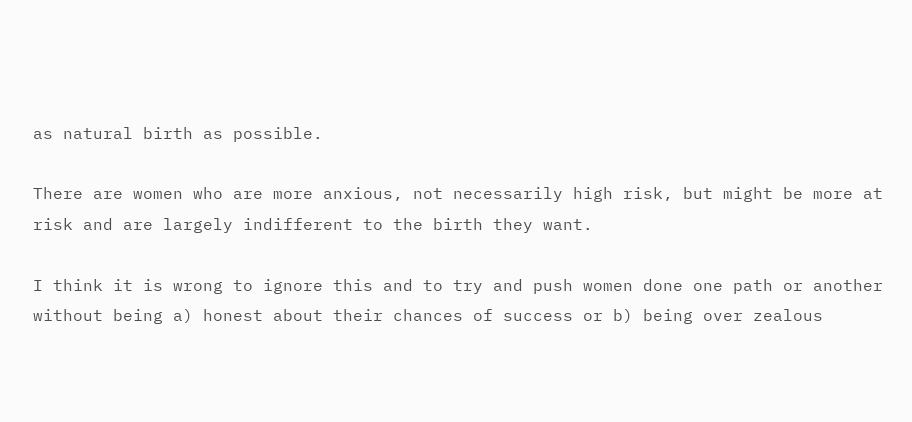as natural birth as possible.

There are women who are more anxious, not necessarily high risk, but might be more at risk and are largely indifferent to the birth they want.

I think it is wrong to ignore this and to try and push women done one path or another without being a) honest about their chances of success or b) being over zealous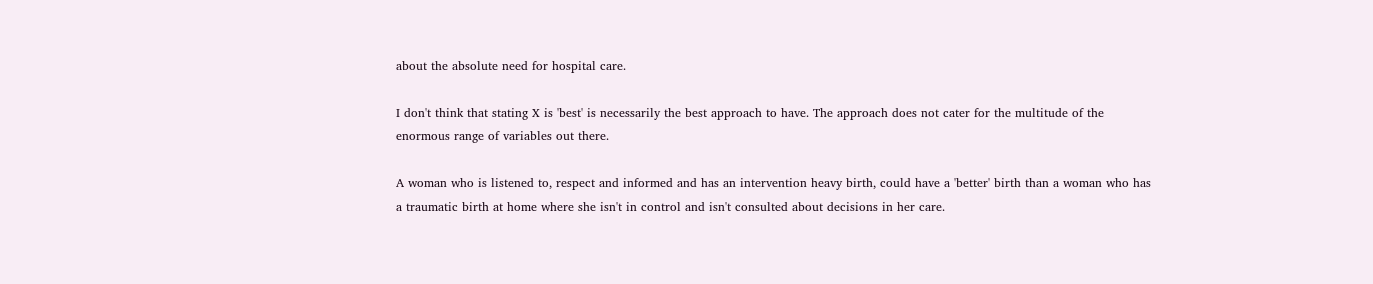about the absolute need for hospital care.

I don't think that stating X is 'best' is necessarily the best approach to have. The approach does not cater for the multitude of the enormous range of variables out there.

A woman who is listened to, respect and informed and has an intervention heavy birth, could have a 'better' birth than a woman who has a traumatic birth at home where she isn't in control and isn't consulted about decisions in her care.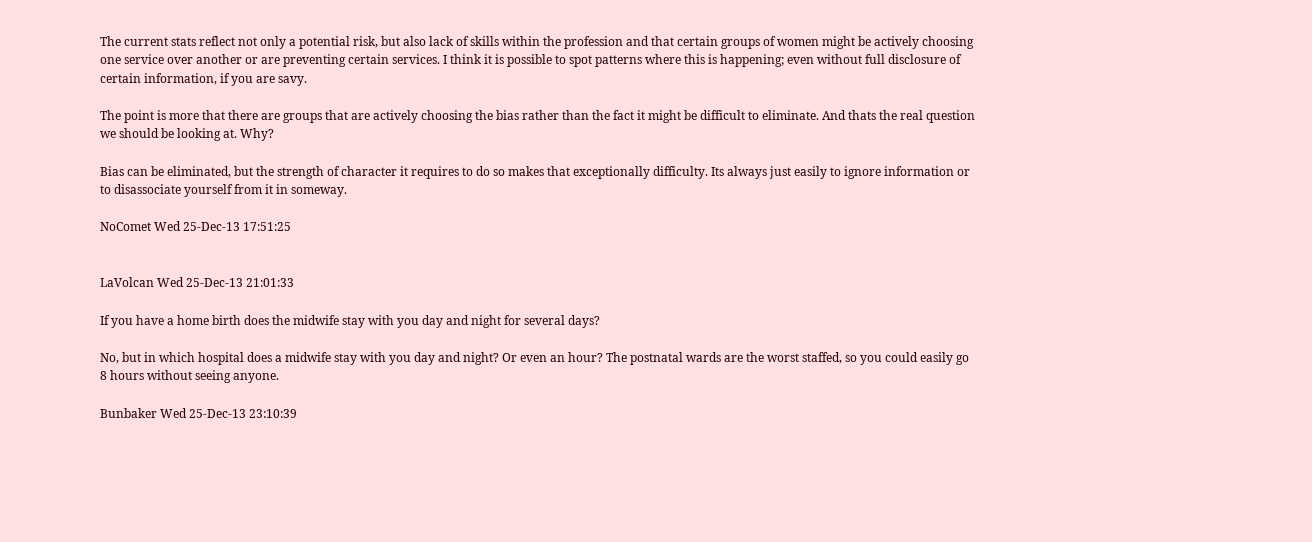The current stats reflect not only a potential risk, but also lack of skills within the profession and that certain groups of women might be actively choosing one service over another or are preventing certain services. I think it is possible to spot patterns where this is happening; even without full disclosure of certain information, if you are savy.

The point is more that there are groups that are actively choosing the bias rather than the fact it might be difficult to eliminate. And thats the real question we should be looking at. Why?

Bias can be eliminated, but the strength of character it requires to do so makes that exceptionally difficulty. Its always just easily to ignore information or to disassociate yourself from it in someway.

NoComet Wed 25-Dec-13 17:51:25


LaVolcan Wed 25-Dec-13 21:01:33

If you have a home birth does the midwife stay with you day and night for several days?

No, but in which hospital does a midwife stay with you day and night? Or even an hour? The postnatal wards are the worst staffed, so you could easily go 8 hours without seeing anyone.

Bunbaker Wed 25-Dec-13 23:10:39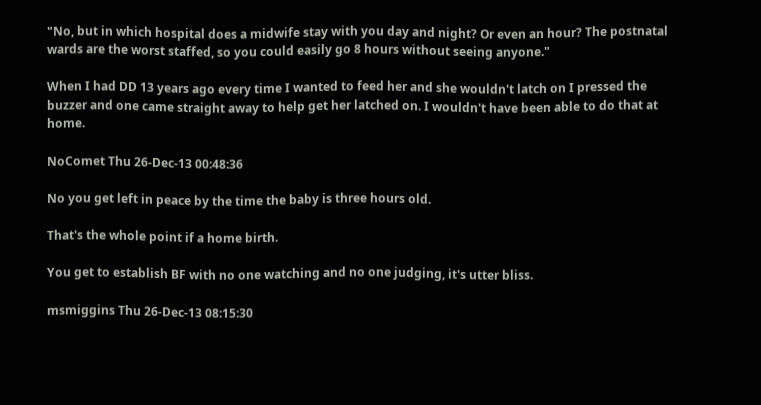"No, but in which hospital does a midwife stay with you day and night? Or even an hour? The postnatal wards are the worst staffed, so you could easily go 8 hours without seeing anyone."

When I had DD 13 years ago every time I wanted to feed her and she wouldn't latch on I pressed the buzzer and one came straight away to help get her latched on. I wouldn't have been able to do that at home.

NoComet Thu 26-Dec-13 00:48:36

No you get left in peace by the time the baby is three hours old.

That's the whole point if a home birth.

You get to establish BF with no one watching and no one judging, it's utter bliss.

msmiggins Thu 26-Dec-13 08:15:30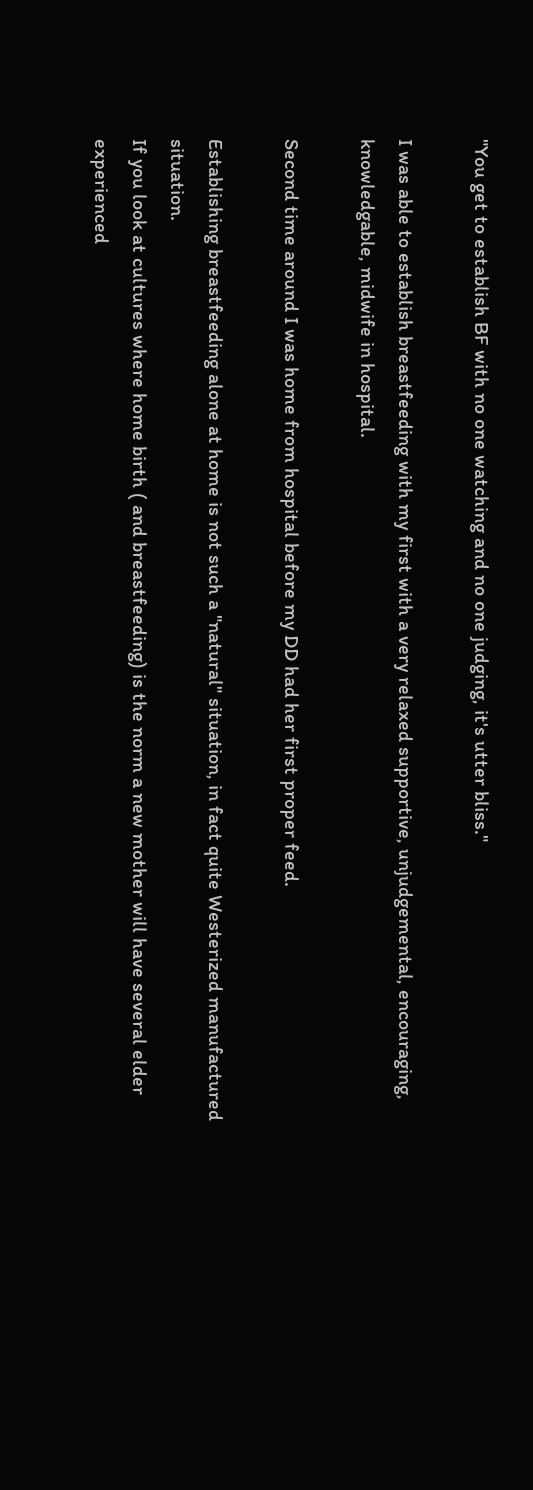"You get to establish BF with no one watching and no one judging, it's utter bliss."

I was able to establish breastfeeding with my first with a very relaxed supportive, unjudgemental, encouraging, knowledgable, midwife in hospital.

Second time around I was home from hospital before my DD had her first proper feed.

Establishing breastfeeding alone at home is not such a "natural" situation, in fact quite Westerized manufactured situation.
If you look at cultures where home birth ( and breastfeeding) is the norm a new mother will have several elder experienced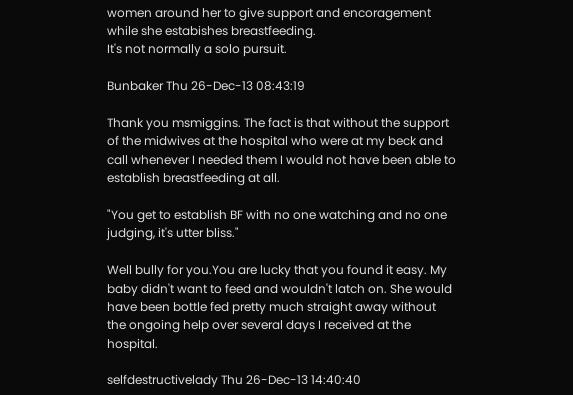women around her to give support and encoragement while she estabishes breastfeeding.
It's not normally a solo pursuit.

Bunbaker Thu 26-Dec-13 08:43:19

Thank you msmiggins. The fact is that without the support of the midwives at the hospital who were at my beck and call whenever I needed them I would not have been able to establish breastfeeding at all.

"You get to establish BF with no one watching and no one judging, it's utter bliss."

Well bully for you.You are lucky that you found it easy. My baby didn't want to feed and wouldn't latch on. She would have been bottle fed pretty much straight away without the ongoing help over several days I received at the hospital.

selfdestructivelady Thu 26-Dec-13 14:40:40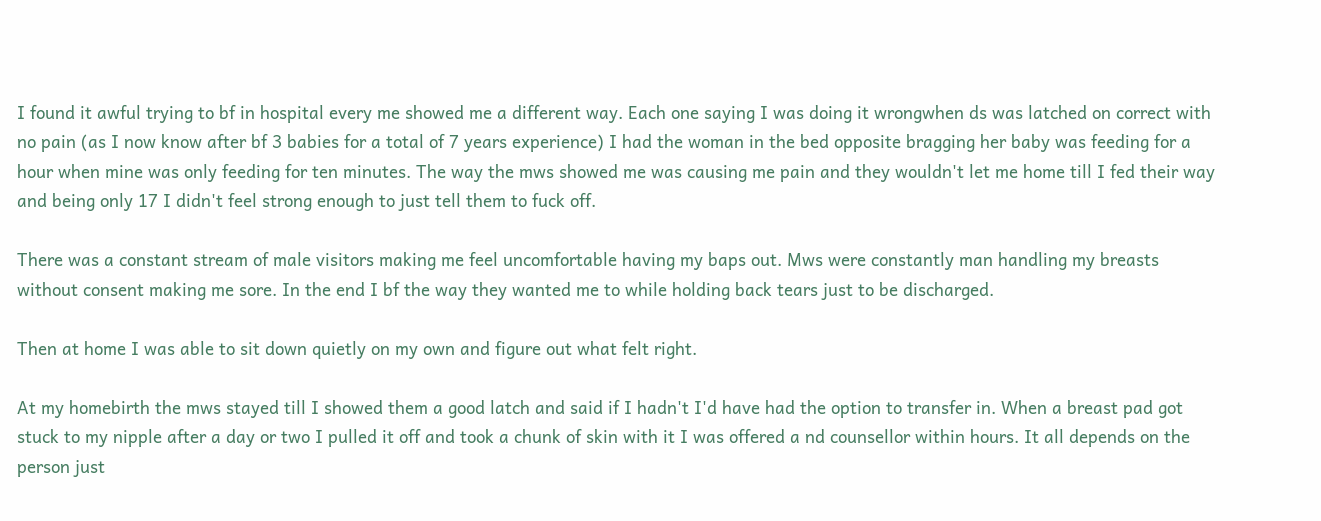I found it awful trying to bf in hospital every me showed me a different way. Each one saying I was doing it wrongwhen ds was latched on correct with no pain (as I now know after bf 3 babies for a total of 7 years experience) I had the woman in the bed opposite bragging her baby was feeding for a hour when mine was only feeding for ten minutes. The way the mws showed me was causing me pain and they wouldn't let me home till I fed their way and being only 17 I didn't feel strong enough to just tell them to fuck off.

There was a constant stream of male visitors making me feel uncomfortable having my baps out. Mws were constantly man handling my breasts without consent making me sore. In the end I bf the way they wanted me to while holding back tears just to be discharged.

Then at home I was able to sit down quietly on my own and figure out what felt right.

At my homebirth the mws stayed till I showed them a good latch and said if I hadn't I'd have had the option to transfer in. When a breast pad got stuck to my nipple after a day or two I pulled it off and took a chunk of skin with it I was offered a nd counsellor within hours. It all depends on the person just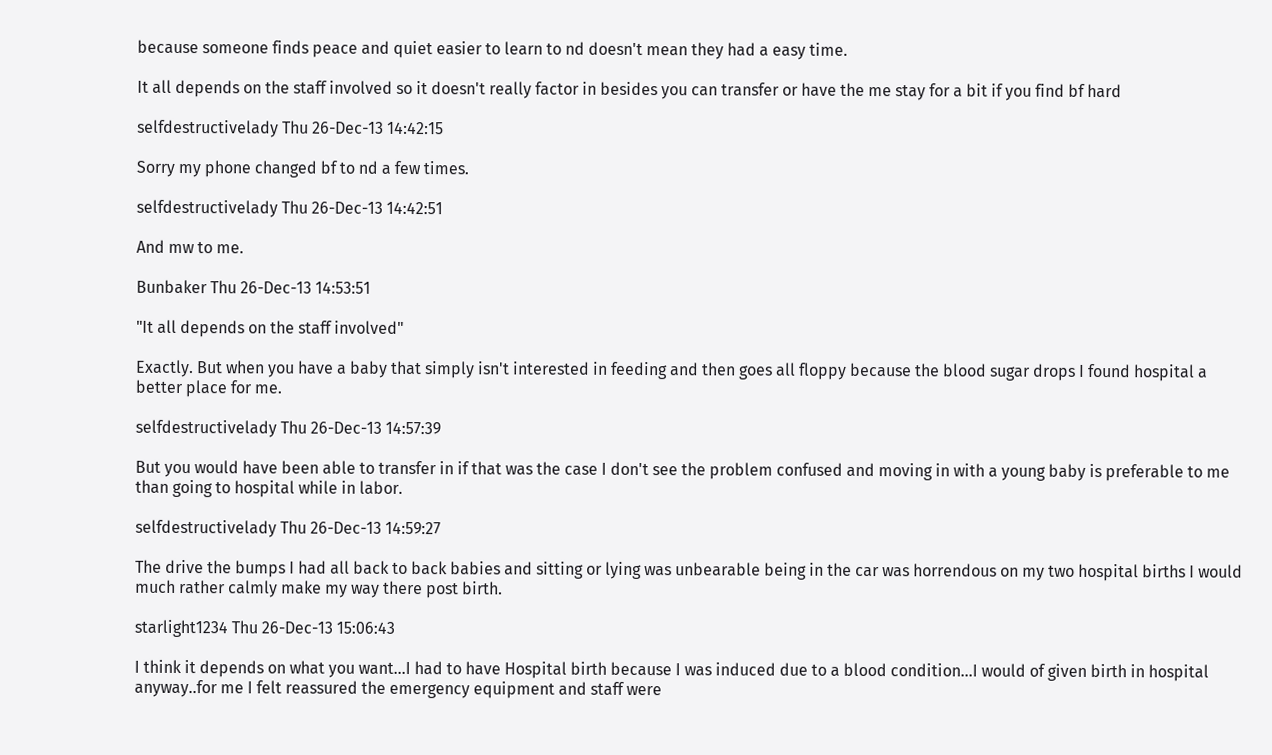because someone finds peace and quiet easier to learn to nd doesn't mean they had a easy time.

It all depends on the staff involved so it doesn't really factor in besides you can transfer or have the me stay for a bit if you find bf hard

selfdestructivelady Thu 26-Dec-13 14:42:15

Sorry my phone changed bf to nd a few times.

selfdestructivelady Thu 26-Dec-13 14:42:51

And mw to me.

Bunbaker Thu 26-Dec-13 14:53:51

"It all depends on the staff involved"

Exactly. But when you have a baby that simply isn't interested in feeding and then goes all floppy because the blood sugar drops I found hospital a better place for me.

selfdestructivelady Thu 26-Dec-13 14:57:39

But you would have been able to transfer in if that was the case I don't see the problem confused and moving in with a young baby is preferable to me than going to hospital while in labor.

selfdestructivelady Thu 26-Dec-13 14:59:27

The drive the bumps I had all back to back babies and sitting or lying was unbearable being in the car was horrendous on my two hospital births I would much rather calmly make my way there post birth.

starlight1234 Thu 26-Dec-13 15:06:43

I think it depends on what you want...I had to have Hospital birth because I was induced due to a blood condition...I would of given birth in hospital anyway..for me I felt reassured the emergency equipment and staff were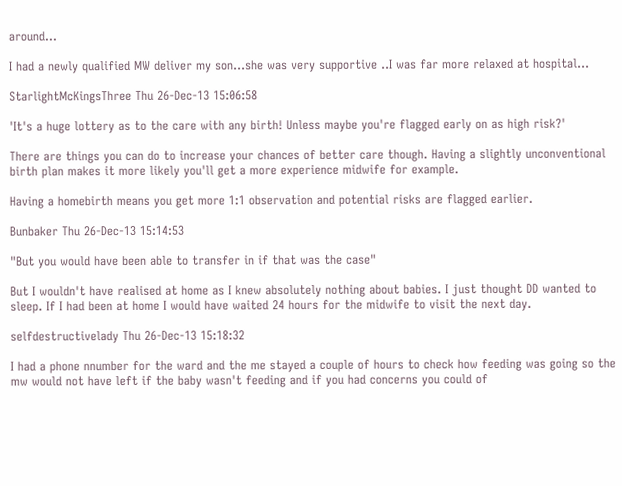around...

I had a newly qualified MW deliver my son...she was very supportive ..I was far more relaxed at hospital...

StarlightMcKingsThree Thu 26-Dec-13 15:06:58

'It's a huge lottery as to the care with any birth! Unless maybe you're flagged early on as high risk?'

There are things you can do to increase your chances of better care though. Having a slightly unconventional birth plan makes it more likely you'll get a more experience midwife for example.

Having a homebirth means you get more 1:1 observation and potential risks are flagged earlier.

Bunbaker Thu 26-Dec-13 15:14:53

"But you would have been able to transfer in if that was the case"

But I wouldn't have realised at home as I knew absolutely nothing about babies. I just thought DD wanted to sleep. If I had been at home I would have waited 24 hours for the midwife to visit the next day.

selfdestructivelady Thu 26-Dec-13 15:18:32

I had a phone nnumber for the ward and the me stayed a couple of hours to check how feeding was going so the mw would not have left if the baby wasn't feeding and if you had concerns you could of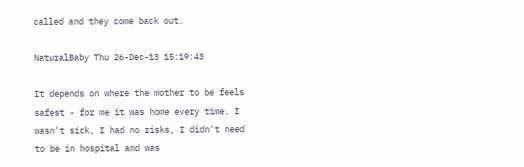called and they come back out.

NaturalBaby Thu 26-Dec-13 15:19:43

It depends on where the mother to be feels safest - for me it was home every time. I wasn't sick, I had no risks, I didn't need to be in hospital and was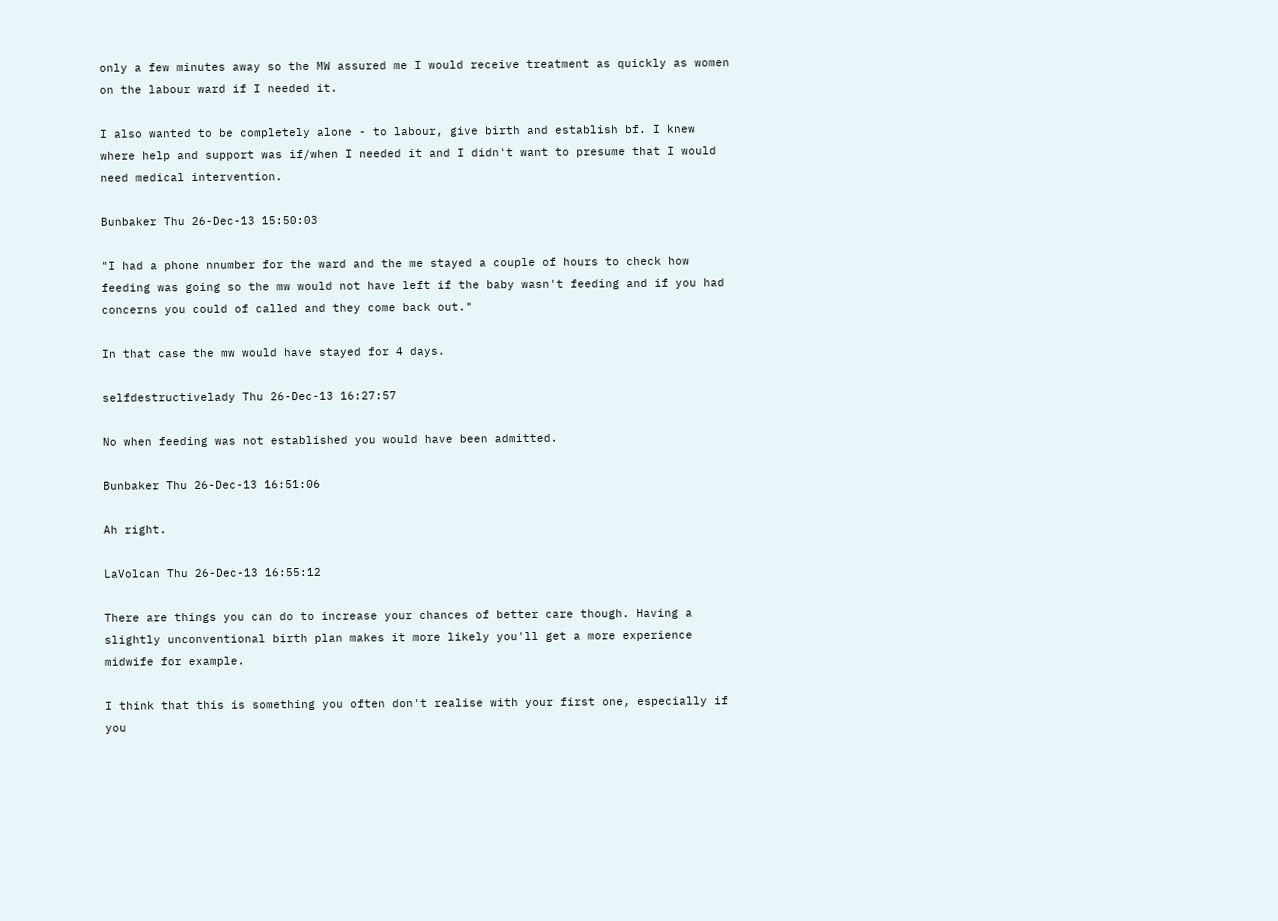only a few minutes away so the MW assured me I would receive treatment as quickly as women on the labour ward if I needed it.

I also wanted to be completely alone - to labour, give birth and establish bf. I knew where help and support was if/when I needed it and I didn't want to presume that I would need medical intervention.

Bunbaker Thu 26-Dec-13 15:50:03

"I had a phone nnumber for the ward and the me stayed a couple of hours to check how feeding was going so the mw would not have left if the baby wasn't feeding and if you had concerns you could of called and they come back out."

In that case the mw would have stayed for 4 days.

selfdestructivelady Thu 26-Dec-13 16:27:57

No when feeding was not established you would have been admitted.

Bunbaker Thu 26-Dec-13 16:51:06

Ah right.

LaVolcan Thu 26-Dec-13 16:55:12

There are things you can do to increase your chances of better care though. Having a slightly unconventional birth plan makes it more likely you'll get a more experience midwife for example.

I think that this is something you often don't realise with your first one, especially if you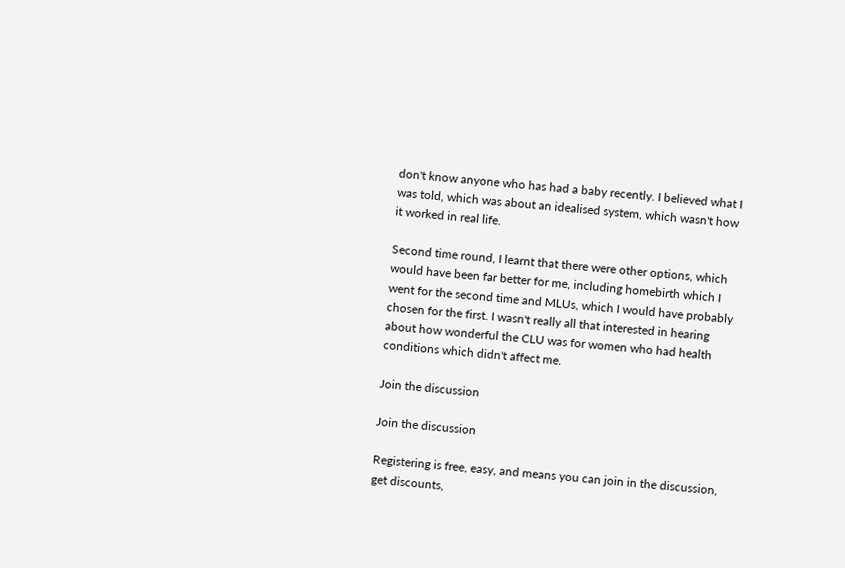don't know anyone who has had a baby recently. I believed what I was told, which was about an idealised system, which wasn't how it worked in real life.

Second time round, I learnt that there were other options, which would have been far better for me, including homebirth which I went for the second time and MLUs, which I would have probably chosen for the first. I wasn't really all that interested in hearing about how wonderful the CLU was for women who had health conditions which didn't affect me.

Join the discussion

Join the discussion

Registering is free, easy, and means you can join in the discussion, get discounts,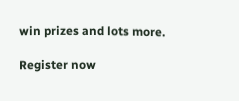win prizes and lots more.

Register now